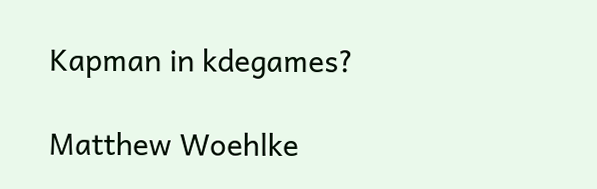Kapman in kdegames?

Matthew Woehlke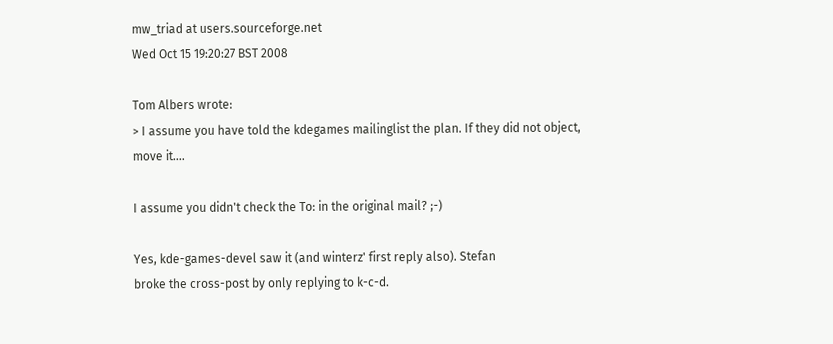mw_triad at users.sourceforge.net
Wed Oct 15 19:20:27 BST 2008

Tom Albers wrote:
> I assume you have told the kdegames mailinglist the plan. If they did not object, move it....

I assume you didn't check the To: in the original mail? ;-)

Yes, kde-games-devel saw it (and winterz' first reply also). Stefan
broke the cross-post by only replying to k-c-d.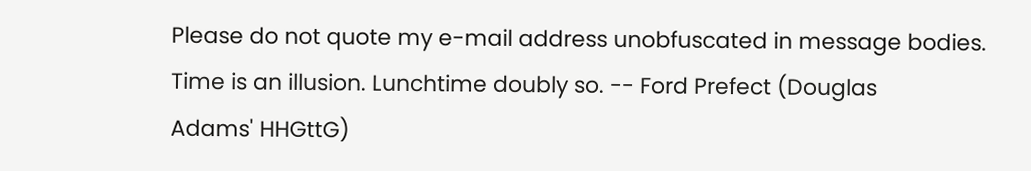Please do not quote my e-mail address unobfuscated in message bodies.
Time is an illusion. Lunchtime doubly so. -- Ford Prefect (Douglas
Adams' HHGttG)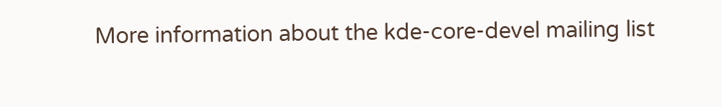More information about the kde-core-devel mailing list